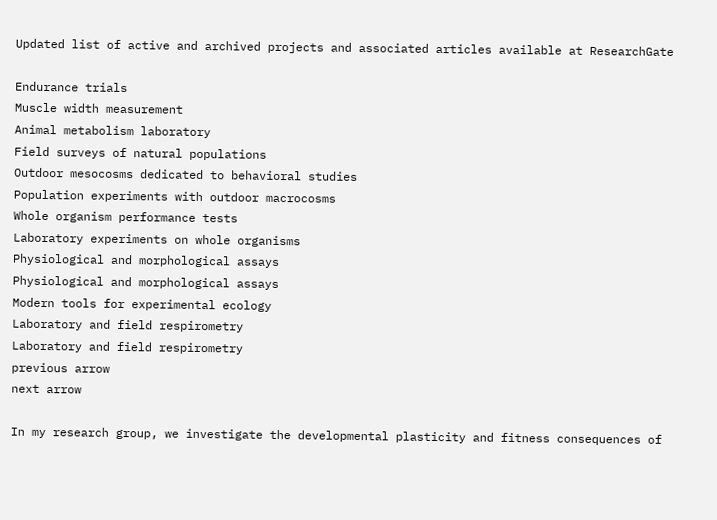Updated list of active and archived projects and associated articles available at ResearchGate

Endurance trials
Muscle width measurement
Animal metabolism laboratory
Field surveys of natural populations
Outdoor mesocosms dedicated to behavioral studies
Population experiments with outdoor macrocosms
Whole organism performance tests
Laboratory experiments on whole organisms
Physiological and morphological assays
Physiological and morphological assays
Modern tools for experimental ecology
Laboratory and field respirometry
Laboratory and field respirometry
previous arrow
next arrow

In my research group, we investigate the developmental plasticity and fitness consequences of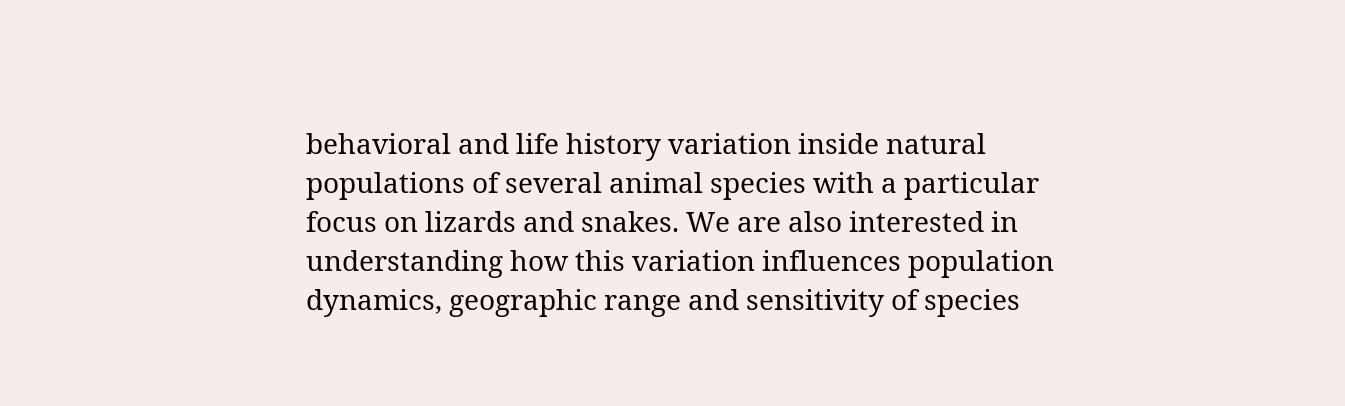behavioral and life history variation inside natural populations of several animal species with a particular focus on lizards and snakes. We are also interested in understanding how this variation influences population dynamics, geographic range and sensitivity of species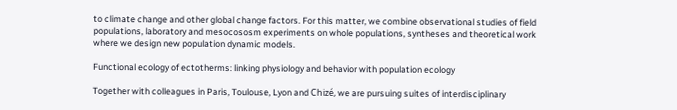to climate change and other global change factors. For this matter, we combine observational studies of field populations, laboratory and mesocososm experiments on whole populations, syntheses and theoretical work where we design new population dynamic models.

Functional ecology of ectotherms: linking physiology and behavior with population ecology

Together with colleagues in Paris, Toulouse, Lyon and Chizé, we are pursuing suites of interdisciplinary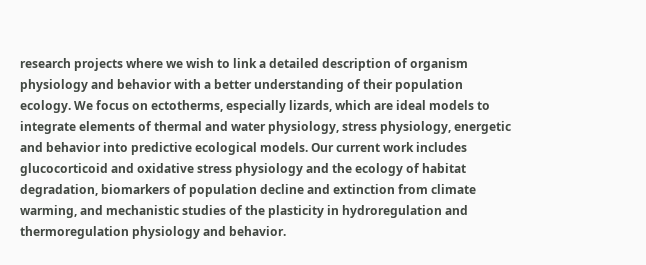research projects where we wish to link a detailed description of organism physiology and behavior with a better understanding of their population ecology. We focus on ectotherms, especially lizards, which are ideal models to integrate elements of thermal and water physiology, stress physiology, energetic and behavior into predictive ecological models. Our current work includes glucocorticoid and oxidative stress physiology and the ecology of habitat degradation, biomarkers of population decline and extinction from climate warming, and mechanistic studies of the plasticity in hydroregulation and thermoregulation physiology and behavior.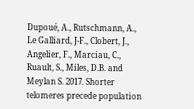Dupoué, A., Rutschmann, A., Le Galliard, J-F., Clobert, J., Angelier, F., Marciau, C., Ruault, S., Miles, D.B. and Meylan S. 2017. Shorter telomeres precede population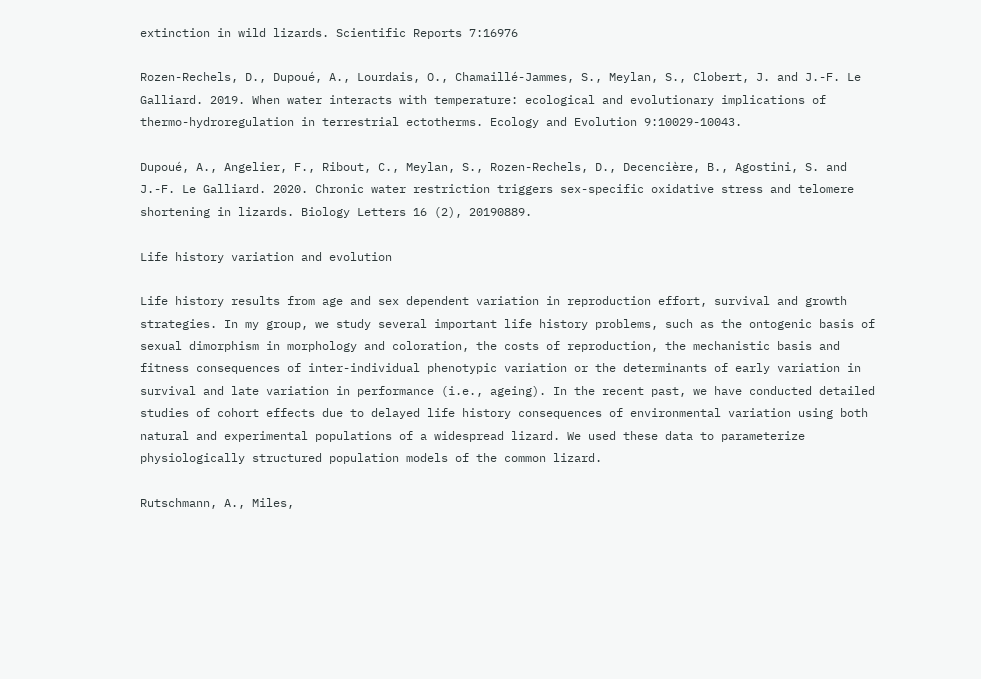extinction in wild lizards. Scientific Reports 7:16976

Rozen-Rechels, D., Dupoué, A., Lourdais, O., Chamaillé-Jammes, S., Meylan, S., Clobert, J. and J.-F. Le Galliard. 2019. When water interacts with temperature: ecological and evolutionary implications of thermo-hydroregulation in terrestrial ectotherms. Ecology and Evolution 9:10029-10043.

Dupoué, A., Angelier, F., Ribout, C., Meylan, S., Rozen-Rechels, D., Decencière, B., Agostini, S. and J.-F. Le Galliard. 2020. Chronic water restriction triggers sex-specific oxidative stress and telomere shortening in lizards. Biology Letters 16 (2), 20190889.

Life history variation and evolution

Life history results from age and sex dependent variation in reproduction effort, survival and growth strategies. In my group, we study several important life history problems, such as the ontogenic basis of sexual dimorphism in morphology and coloration, the costs of reproduction, the mechanistic basis and fitness consequences of inter-individual phenotypic variation or the determinants of early variation in survival and late variation in performance (i.e., ageing). In the recent past, we have conducted detailed studies of cohort effects due to delayed life history consequences of environmental variation using both natural and experimental populations of a widespread lizard. We used these data to parameterize physiologically structured population models of the common lizard.

Rutschmann, A., Miles,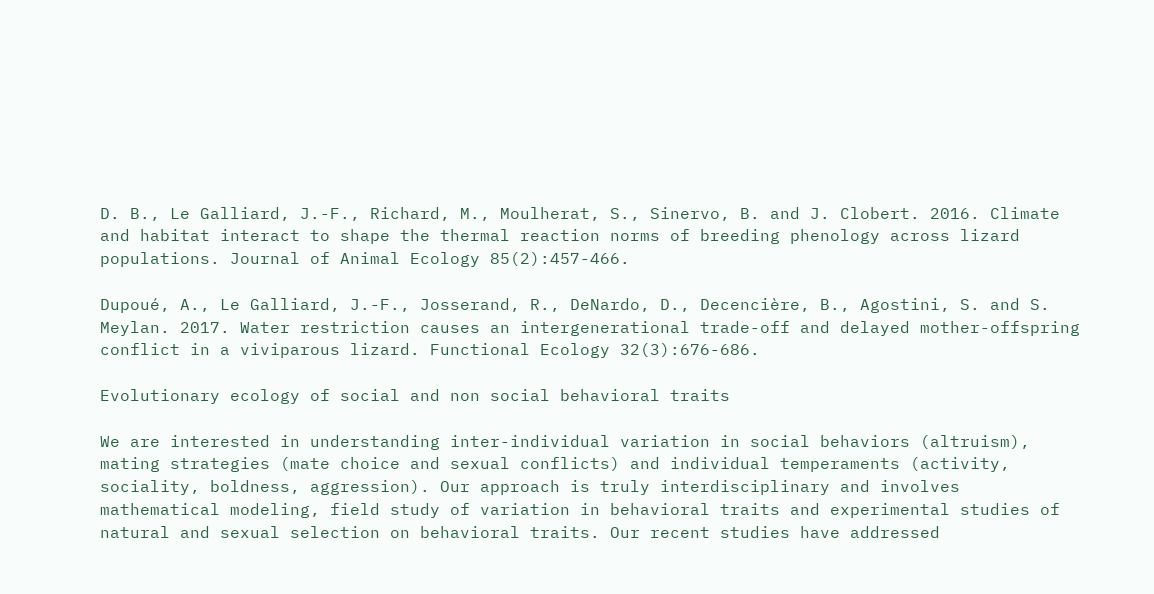D. B., Le Galliard, J.-F., Richard, M., Moulherat, S., Sinervo, B. and J. Clobert. 2016. Climate and habitat interact to shape the thermal reaction norms of breeding phenology across lizard populations. Journal of Animal Ecology 85(2):457-466.

Dupoué, A., Le Galliard, J.-F., Josserand, R., DeNardo, D., Decencière, B., Agostini, S. and S. Meylan. 2017. Water restriction causes an intergenerational trade-off and delayed mother-offspring conflict in a viviparous lizard. Functional Ecology 32(3):676-686.

Evolutionary ecology of social and non social behavioral traits

We are interested in understanding inter-individual variation in social behaviors (altruism), mating strategies (mate choice and sexual conflicts) and individual temperaments (activity, sociality, boldness, aggression). Our approach is truly interdisciplinary and involves mathematical modeling, field study of variation in behavioral traits and experimental studies of natural and sexual selection on behavioral traits. Our recent studies have addressed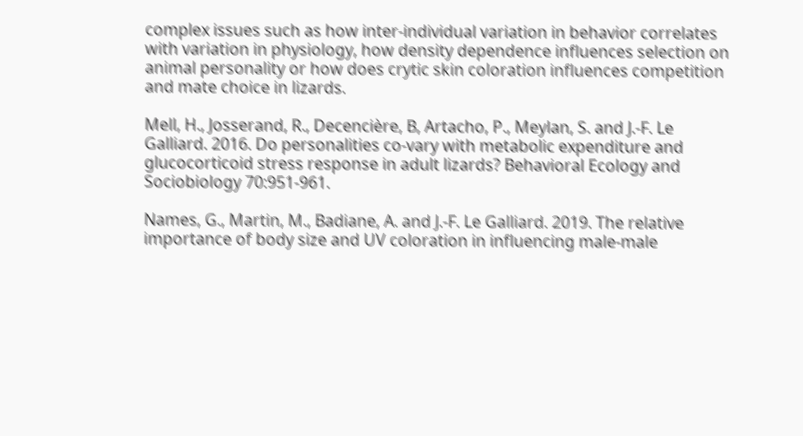complex issues such as how inter-individual variation in behavior correlates with variation in physiology, how density dependence influences selection on animal personality or how does crytic skin coloration influences competition and mate choice in lizards.

Mell, H., Josserand, R., Decencière, B, Artacho, P., Meylan, S. and J.-F. Le Galliard. 2016. Do personalities co-vary with metabolic expenditure and glucocorticoid stress response in adult lizards? Behavioral Ecology and Sociobiology 70:951-961.

Names, G., Martin, M., Badiane, A. and J.-F. Le Galliard. 2019. The relative importance of body size and UV coloration in influencing male-male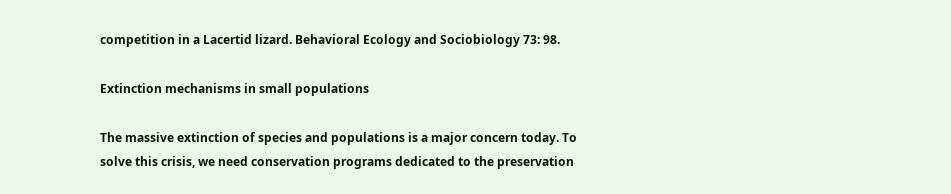competition in a Lacertid lizard. Behavioral Ecology and Sociobiology 73: 98.

Extinction mechanisms in small populations

The massive extinction of species and populations is a major concern today. To solve this crisis, we need conservation programs dedicated to the preservation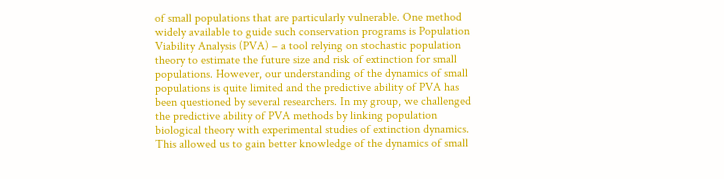of small populations that are particularly vulnerable. One method widely available to guide such conservation programs is Population Viability Analysis (PVA) – a tool relying on stochastic population theory to estimate the future size and risk of extinction for small populations. However, our understanding of the dynamics of small populations is quite limited and the predictive ability of PVA has been questioned by several researchers. In my group, we challenged the predictive ability of PVA methods by linking population biological theory with experimental studies of extinction dynamics. This allowed us to gain better knowledge of the dynamics of small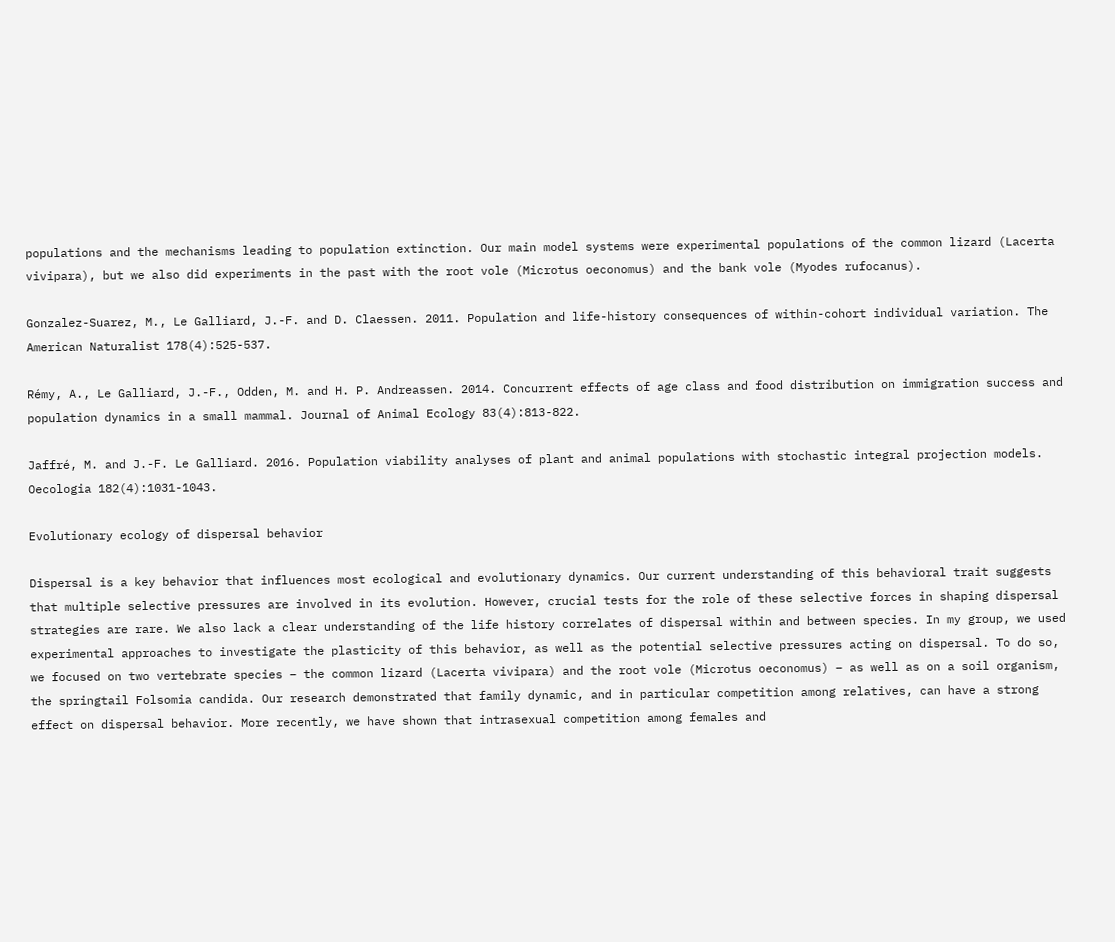populations and the mechanisms leading to population extinction. Our main model systems were experimental populations of the common lizard (Lacerta vivipara), but we also did experiments in the past with the root vole (Microtus oeconomus) and the bank vole (Myodes rufocanus).

Gonzalez-Suarez, M., Le Galliard, J.-F. and D. Claessen. 2011. Population and life-history consequences of within-cohort individual variation. The American Naturalist 178(4):525-537.

Rémy, A., Le Galliard, J.-F., Odden, M. and H. P. Andreassen. 2014. Concurrent effects of age class and food distribution on immigration success and population dynamics in a small mammal. Journal of Animal Ecology 83(4):813-822.

Jaffré, M. and J.-F. Le Galliard. 2016. Population viability analyses of plant and animal populations with stochastic integral projection models. Oecologia 182(4):1031-1043.

Evolutionary ecology of dispersal behavior

Dispersal is a key behavior that influences most ecological and evolutionary dynamics. Our current understanding of this behavioral trait suggests that multiple selective pressures are involved in its evolution. However, crucial tests for the role of these selective forces in shaping dispersal strategies are rare. We also lack a clear understanding of the life history correlates of dispersal within and between species. In my group, we used experimental approaches to investigate the plasticity of this behavior, as well as the potential selective pressures acting on dispersal. To do so, we focused on two vertebrate species – the common lizard (Lacerta vivipara) and the root vole (Microtus oeconomus) – as well as on a soil organism, the springtail Folsomia candida. Our research demonstrated that family dynamic, and in particular competition among relatives, can have a strong effect on dispersal behavior. More recently, we have shown that intrasexual competition among females and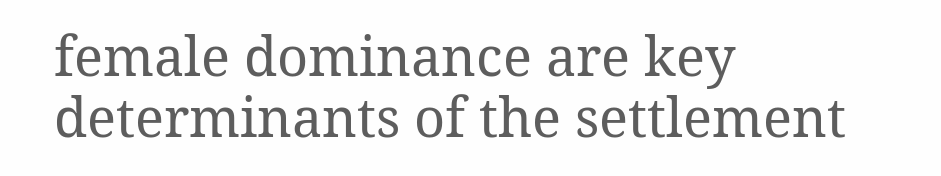female dominance are key determinants of the settlement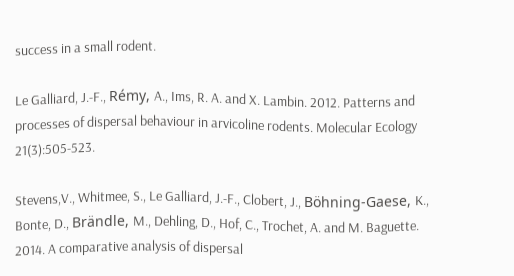success in a small rodent.

Le Galliard, J.-F., Rémy, A., Ims, R. A. and X. Lambin. 2012. Patterns and processes of dispersal behaviour in arvicoline rodents. Molecular Ecology 21(3):505-523.

Stevens,V., Whitmee, S., Le Galliard, J.-F., Clobert, J., Böhning-Gaese, K., Bonte, D., Brändle, M., Dehling, D., Hof, C., Trochet, A. and M. Baguette. 2014. A comparative analysis of dispersal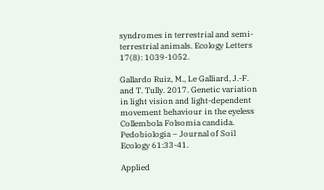syndromes in terrestrial and semi-terrestrial animals. Ecology Letters 17(8): 1039-1052.

Gallardo Ruiz, M., Le Galliard, J.-F. and T. Tully. 2017. Genetic variation in light vision and light-dependent movement behaviour in the eyeless Collembola Folsomia candida. Pedobiologia – Journal of Soil Ecology 61:33-41.

Applied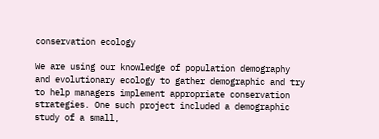conservation ecology

We are using our knowledge of population demography and evolutionary ecology to gather demographic and try to help managers implement appropriate conservation strategies. One such project included a demographic study of a small,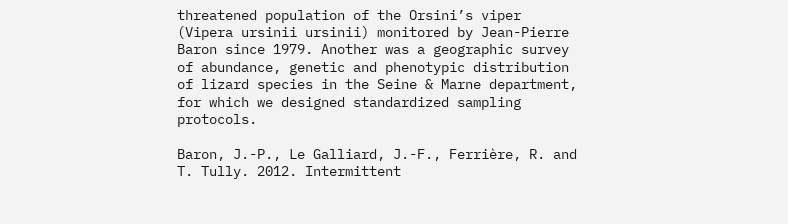threatened population of the Orsini’s viper (Vipera ursinii ursinii) monitored by Jean-Pierre Baron since 1979. Another was a geographic survey of abundance, genetic and phenotypic distribution of lizard species in the Seine & Marne department, for which we designed standardized sampling protocols.

Baron, J.-P., Le Galliard, J.-F., Ferrière, R. and T. Tully. 2012. Intermittent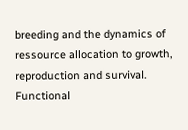breeding and the dynamics of ressource allocation to growth, reproduction and survival. Functional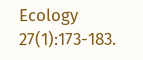Ecology 27(1):173-183.